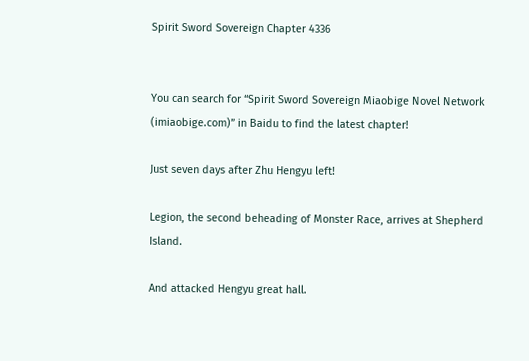Spirit Sword Sovereign Chapter 4336


You can search for “Spirit Sword Sovereign Miaobige Novel Network (imiaobige.com)” in Baidu to find the latest chapter!

Just seven days after Zhu Hengyu left!

Legion, the second beheading of Monster Race, arrives at Shepherd Island.

And attacked Hengyu great hall.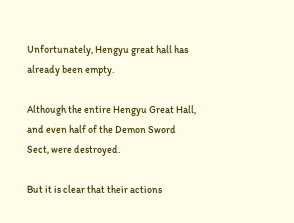Unfortunately, Hengyu great hall has already been empty.

Although the entire Hengyu Great Hall, and even half of the Demon Sword Sect, were destroyed.

But it is clear that their actions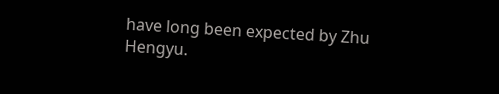have long been expected by Zhu Hengyu.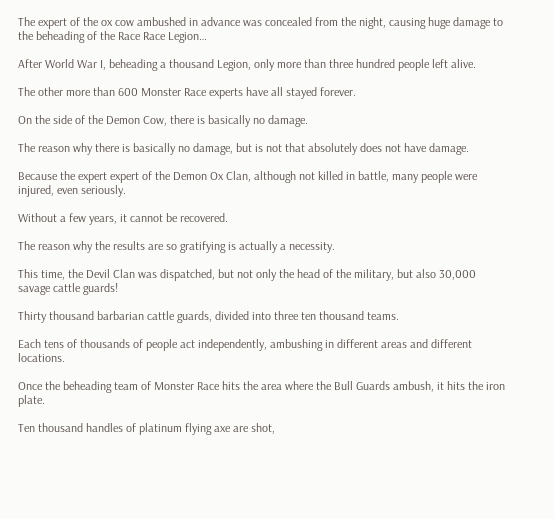The expert of the ox cow ambushed in advance was concealed from the night, causing huge damage to the beheading of the Race Race Legion…

After World War I, beheading a thousand Legion, only more than three hundred people left alive.

The other more than 600 Monster Race experts have all stayed forever.

On the side of the Demon Cow, there is basically no damage.

The reason why there is basically no damage, but is not that absolutely does not have damage.

Because the expert expert of the Demon Ox Clan, although not killed in battle, many people were injured, even seriously.

Without a few years, it cannot be recovered.

The reason why the results are so gratifying is actually a necessity.

This time, the Devil Clan was dispatched, but not only the head of the military, but also 30,000 savage cattle guards!

Thirty thousand barbarian cattle guards, divided into three ten thousand teams.

Each tens of thousands of people act independently, ambushing in different areas and different locations.

Once the beheading team of Monster Race hits the area where the Bull Guards ambush, it hits the iron plate.

Ten thousand handles of platinum flying axe are shot,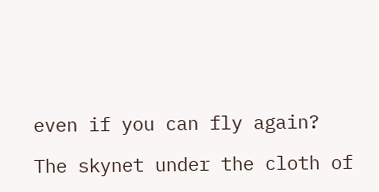even if you can fly again?

The skynet under the cloth of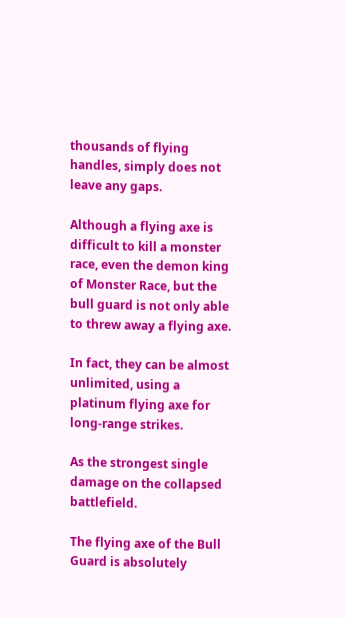thousands of flying handles, simply does not leave any gaps.

Although a flying axe is difficult to kill a monster race, even the demon king of Monster Race, but the bull guard is not only able to threw away a flying axe.

In fact, they can be almost unlimited, using a platinum flying axe for long-range strikes.

As the strongest single damage on the collapsed battlefield.

The flying axe of the Bull Guard is absolutely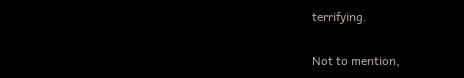terrifying.

Not to mention,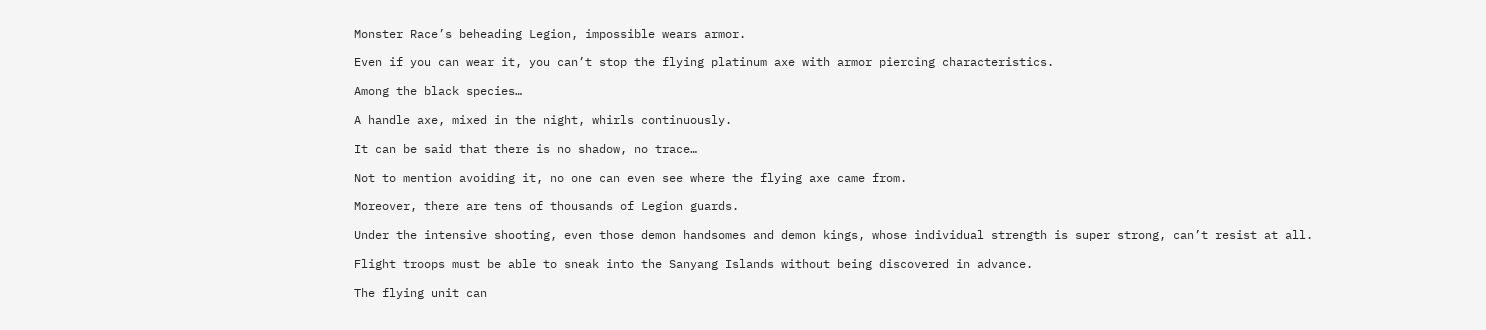Monster Race’s beheading Legion, impossible wears armor.

Even if you can wear it, you can’t stop the flying platinum axe with armor piercing characteristics.

Among the black species…

A handle axe, mixed in the night, whirls continuously.

It can be said that there is no shadow, no trace…

Not to mention avoiding it, no one can even see where the flying axe came from.

Moreover, there are tens of thousands of Legion guards.

Under the intensive shooting, even those demon handsomes and demon kings, whose individual strength is super strong, can’t resist at all.

Flight troops must be able to sneak into the Sanyang Islands without being discovered in advance.

The flying unit can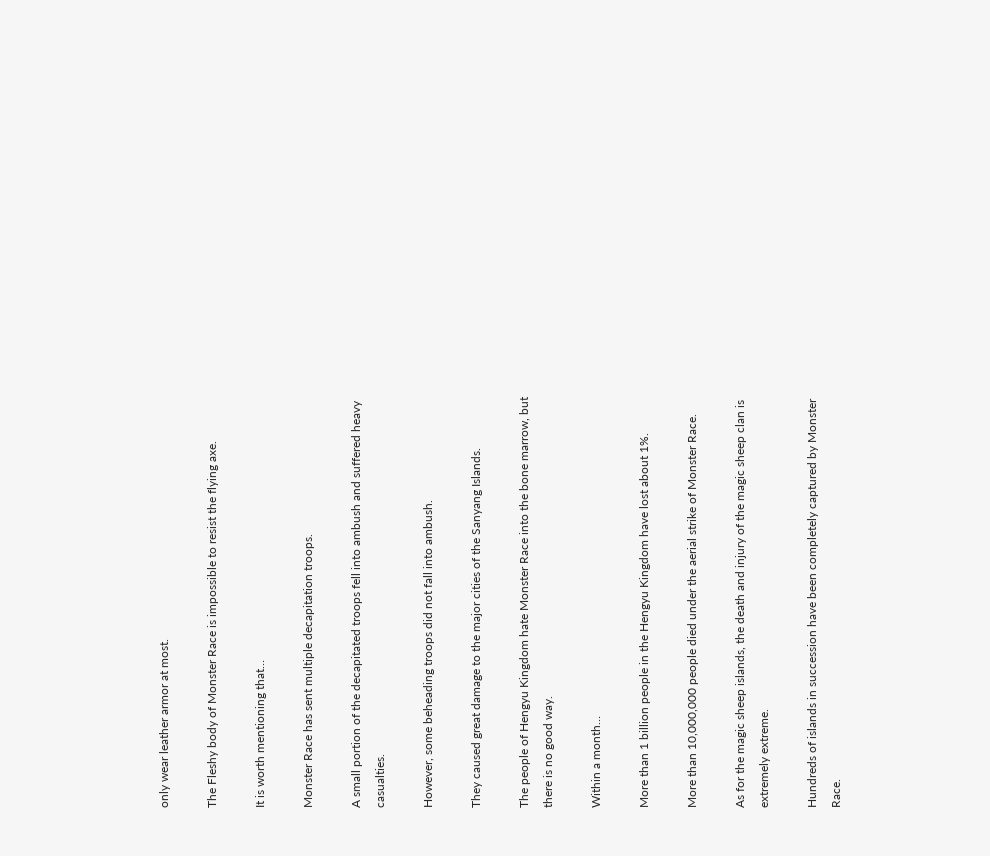only wear leather armor at most.

The Fleshy body of Monster Race is impossible to resist the flying axe.

It is worth mentioning that…

Monster Race has sent multiple decapitation troops.

A small portion of the decapitated troops fell into ambush and suffered heavy casualties.

However, some beheading troops did not fall into ambush.

They caused great damage to the major cities of the Sanyang Islands.

The people of Hengyu Kingdom hate Monster Race into the bone marrow, but there is no good way.

Within a month…

More than 1 billion people in the Hengyu Kingdom have lost about 1%.

More than 10,000,000 people died under the aerial strike of Monster Race.

As for the magic sheep islands, the death and injury of the magic sheep clan is extremely extreme.

Hundreds of islands in succession have been completely captured by Monster Race.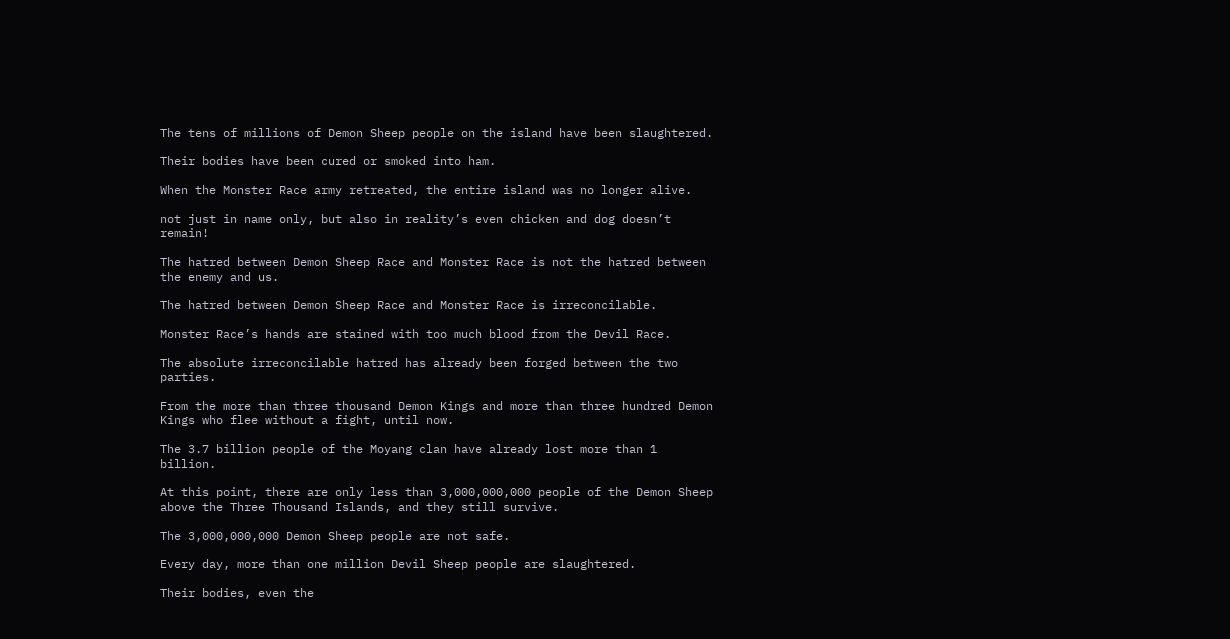The tens of millions of Demon Sheep people on the island have been slaughtered.

Their bodies have been cured or smoked into ham.

When the Monster Race army retreated, the entire island was no longer alive.

not just in name only, but also in reality’s even chicken and dog doesn’t remain!

The hatred between Demon Sheep Race and Monster Race is not the hatred between the enemy and us.

The hatred between Demon Sheep Race and Monster Race is irreconcilable.

Monster Race’s hands are stained with too much blood from the Devil Race.

The absolute irreconcilable hatred has already been forged between the two parties.

From the more than three thousand Demon Kings and more than three hundred Demon Kings who flee without a fight, until now.

The 3.7 billion people of the Moyang clan have already lost more than 1 billion.

At this point, there are only less than 3,000,000,000 people of the Demon Sheep above the Three Thousand Islands, and they still survive.

The 3,000,000,000 Demon Sheep people are not safe.

Every day, more than one million Devil Sheep people are slaughtered.

Their bodies, even the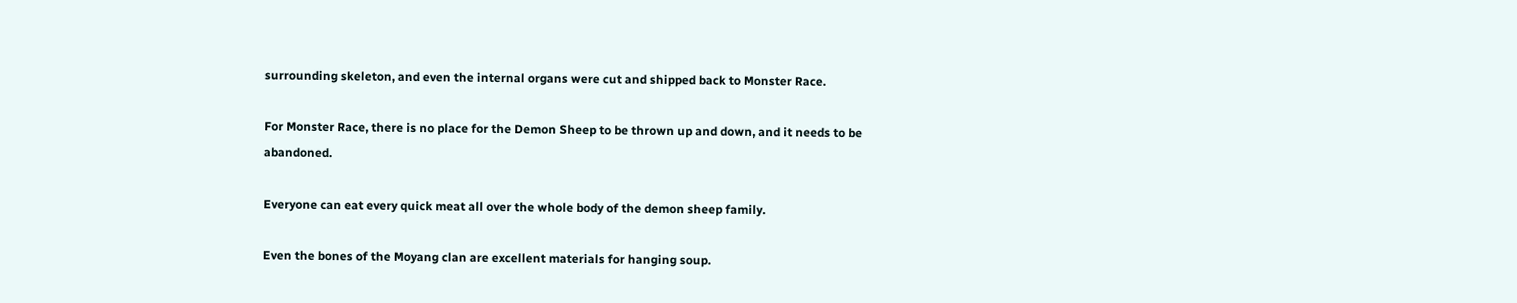surrounding skeleton, and even the internal organs were cut and shipped back to Monster Race.

For Monster Race, there is no place for the Demon Sheep to be thrown up and down, and it needs to be abandoned.

Everyone can eat every quick meat all over the whole body of the demon sheep family.

Even the bones of the Moyang clan are excellent materials for hanging soup.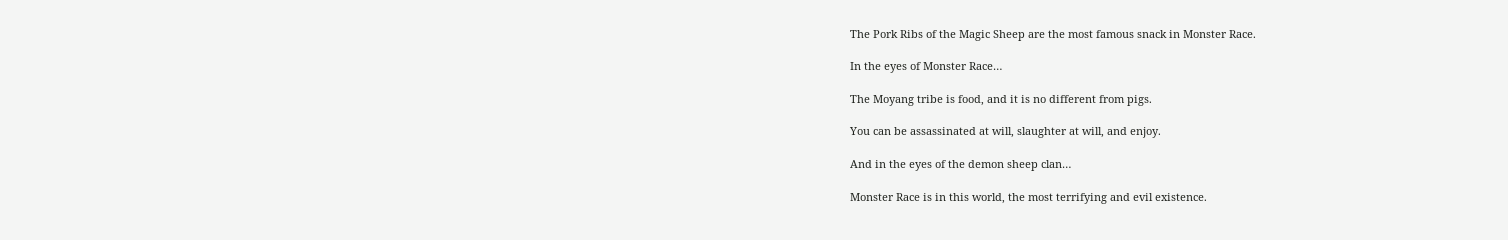The Pork Ribs of the Magic Sheep are the most famous snack in Monster Race.

In the eyes of Monster Race…

The Moyang tribe is food, and it is no different from pigs.

You can be assassinated at will, slaughter at will, and enjoy.

And in the eyes of the demon sheep clan…

Monster Race is in this world, the most terrifying and evil existence.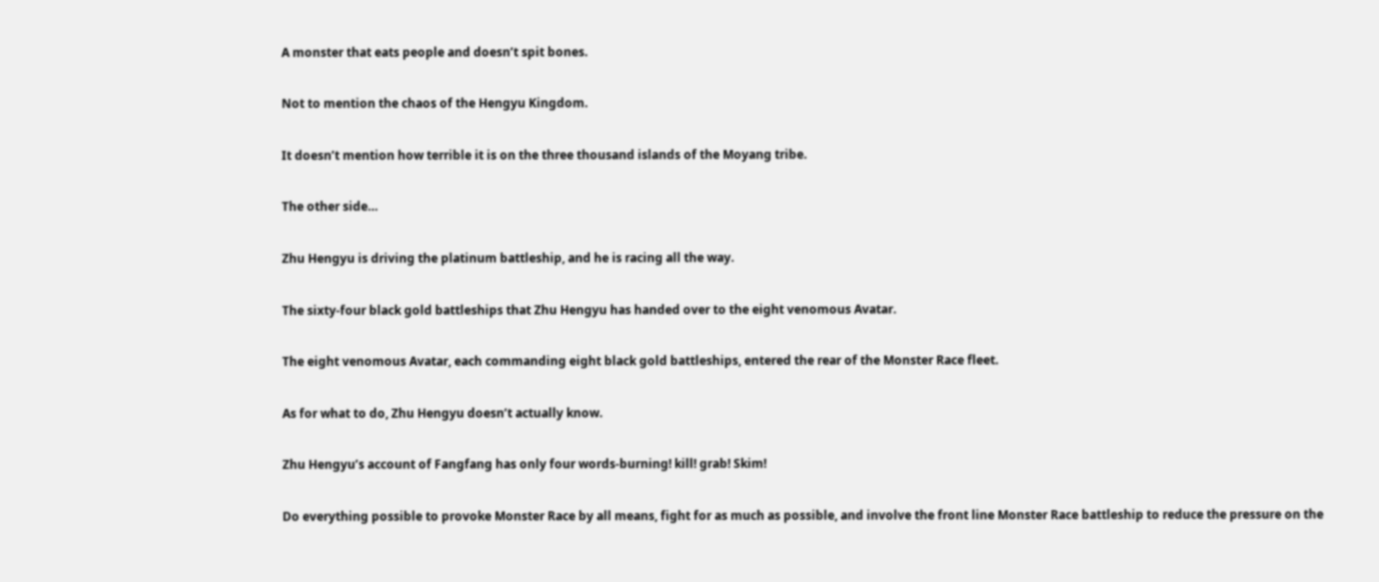A monster that eats people and doesn’t spit bones.

Not to mention the chaos of the Hengyu Kingdom.

It doesn’t mention how terrible it is on the three thousand islands of the Moyang tribe.

The other side…

Zhu Hengyu is driving the platinum battleship, and he is racing all the way.

The sixty-four black gold battleships that Zhu Hengyu has handed over to the eight venomous Avatar.

The eight venomous Avatar, each commanding eight black gold battleships, entered the rear of the Monster Race fleet.

As for what to do, Zhu Hengyu doesn’t actually know.

Zhu Hengyu’s account of Fangfang has only four words-burning! kill! grab! Skim!

Do everything possible to provoke Monster Race by all means, fight for as much as possible, and involve the front line Monster Race battleship to reduce the pressure on the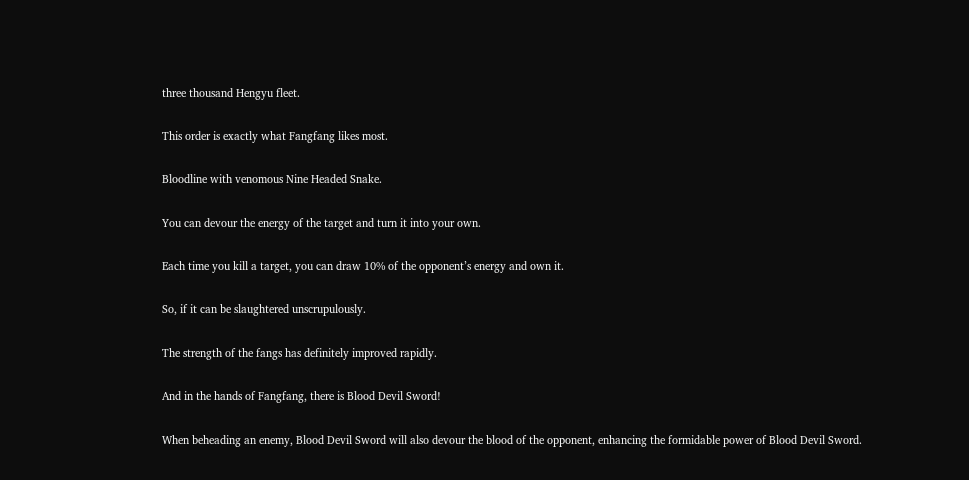three thousand Hengyu fleet.

This order is exactly what Fangfang likes most.

Bloodline with venomous Nine Headed Snake.

You can devour the energy of the target and turn it into your own.

Each time you kill a target, you can draw 10% of the opponent’s energy and own it.

So, if it can be slaughtered unscrupulously.

The strength of the fangs has definitely improved rapidly.

And in the hands of Fangfang, there is Blood Devil Sword!

When beheading an enemy, Blood Devil Sword will also devour the blood of the opponent, enhancing the formidable power of Blood Devil Sword.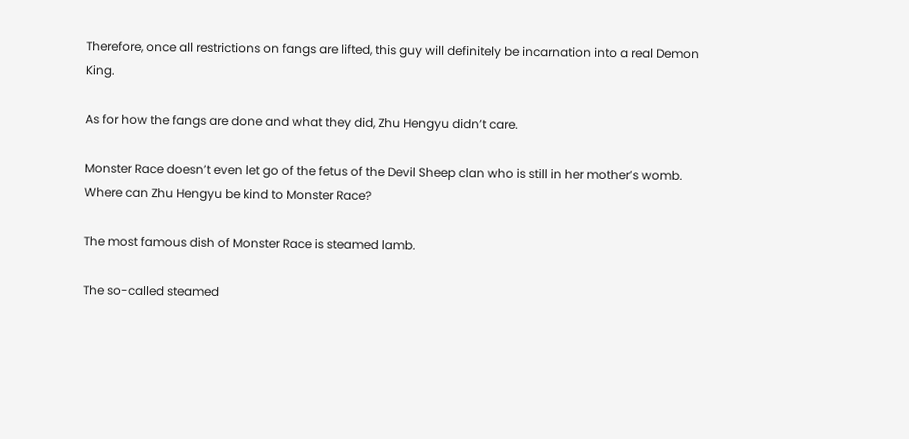Therefore, once all restrictions on fangs are lifted, this guy will definitely be incarnation into a real Demon King.

As for how the fangs are done and what they did, Zhu Hengyu didn’t care.

Monster Race doesn’t even let go of the fetus of the Devil Sheep clan who is still in her mother’s womb. Where can Zhu Hengyu be kind to Monster Race?

The most famous dish of Monster Race is steamed lamb.

The so-called steamed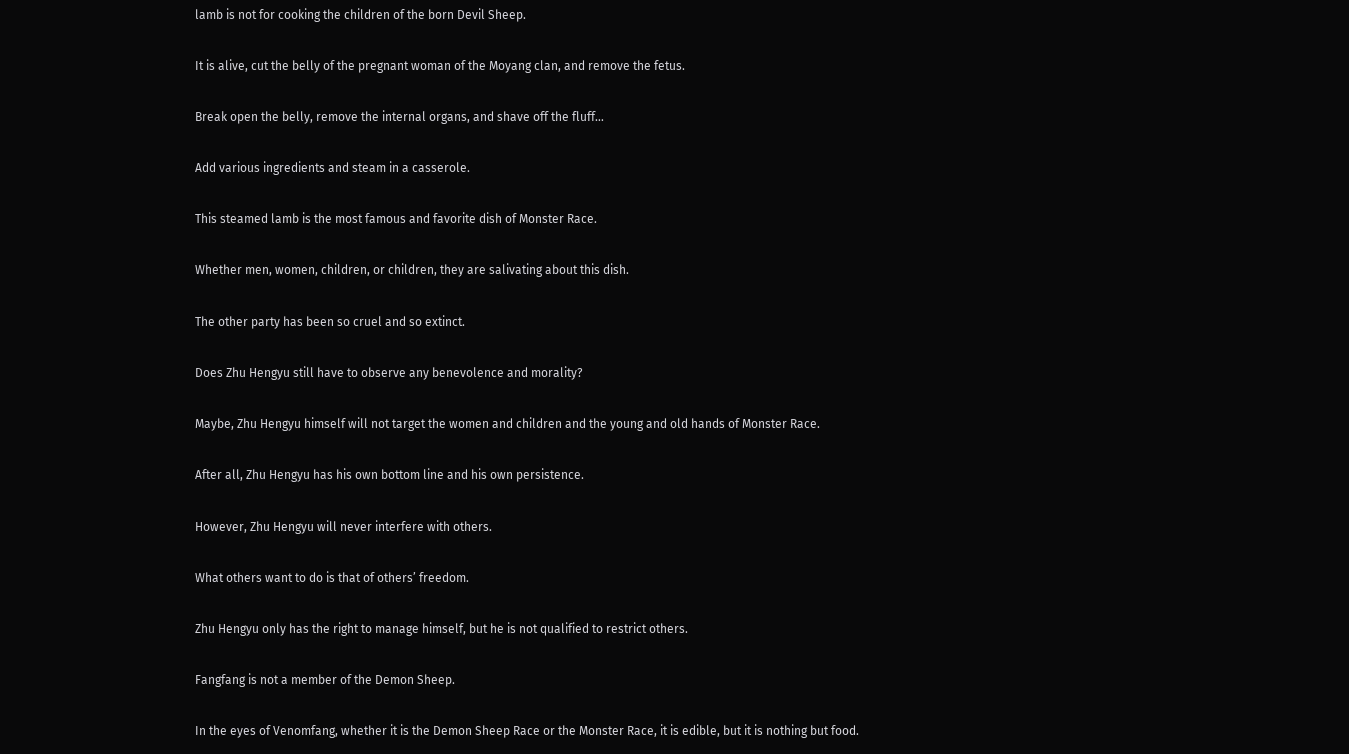lamb is not for cooking the children of the born Devil Sheep.

It is alive, cut the belly of the pregnant woman of the Moyang clan, and remove the fetus.

Break open the belly, remove the internal organs, and shave off the fluff…

Add various ingredients and steam in a casserole.

This steamed lamb is the most famous and favorite dish of Monster Race.

Whether men, women, children, or children, they are salivating about this dish.

The other party has been so cruel and so extinct.

Does Zhu Hengyu still have to observe any benevolence and morality?

Maybe, Zhu Hengyu himself will not target the women and children and the young and old hands of Monster Race.

After all, Zhu Hengyu has his own bottom line and his own persistence.

However, Zhu Hengyu will never interfere with others.

What others want to do is that of others’ freedom.

Zhu Hengyu only has the right to manage himself, but he is not qualified to restrict others.

Fangfang is not a member of the Demon Sheep.

In the eyes of Venomfang, whether it is the Demon Sheep Race or the Monster Race, it is edible, but it is nothing but food.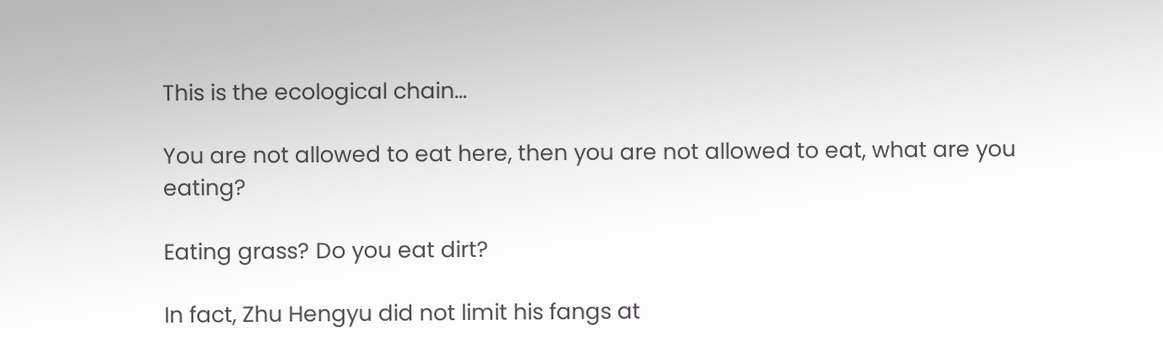This is the ecological chain…

You are not allowed to eat here, then you are not allowed to eat, what are you eating?

Eating grass? Do you eat dirt?

In fact, Zhu Hengyu did not limit his fangs at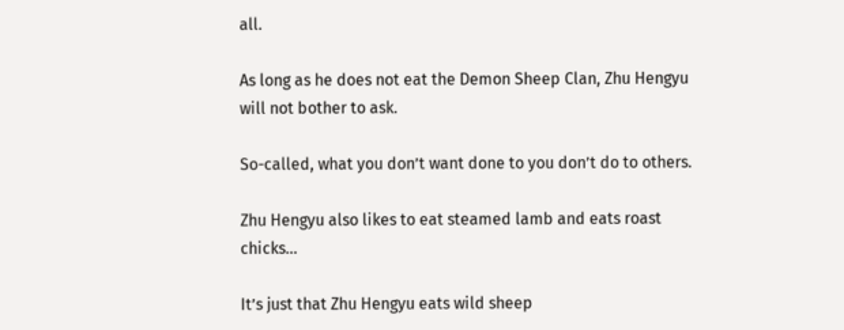all.

As long as he does not eat the Demon Sheep Clan, Zhu Hengyu will not bother to ask.

So-called, what you don’t want done to you don’t do to others.

Zhu Hengyu also likes to eat steamed lamb and eats roast chicks…

It’s just that Zhu Hengyu eats wild sheep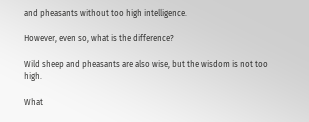and pheasants without too high intelligence.

However, even so, what is the difference?

Wild sheep and pheasants are also wise, but the wisdom is not too high.

What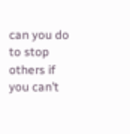can you do to stop others if you can’t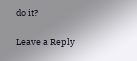do it?

Leave a Reply